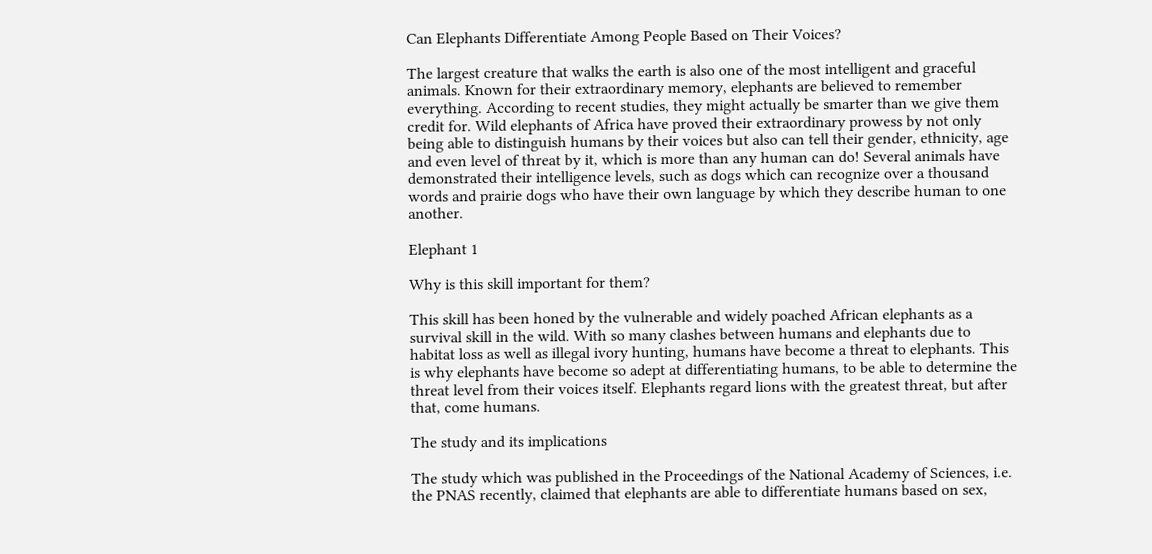Can Elephants Differentiate Among People Based on Their Voices?

The largest creature that walks the earth is also one of the most intelligent and graceful animals. Known for their extraordinary memory, elephants are believed to remember everything. According to recent studies, they might actually be smarter than we give them credit for. Wild elephants of Africa have proved their extraordinary prowess by not only being able to distinguish humans by their voices but also can tell their gender, ethnicity, age and even level of threat by it, which is more than any human can do! Several animals have demonstrated their intelligence levels, such as dogs which can recognize over a thousand words and prairie dogs who have their own language by which they describe human to one another.

Elephant 1

Why is this skill important for them?

This skill has been honed by the vulnerable and widely poached African elephants as a survival skill in the wild. With so many clashes between humans and elephants due to habitat loss as well as illegal ivory hunting, humans have become a threat to elephants. This is why elephants have become so adept at differentiating humans, to be able to determine the threat level from their voices itself. Elephants regard lions with the greatest threat, but after that, come humans.

The study and its implications

The study which was published in the Proceedings of the National Academy of Sciences, i.e. the PNAS recently, claimed that elephants are able to differentiate humans based on sex,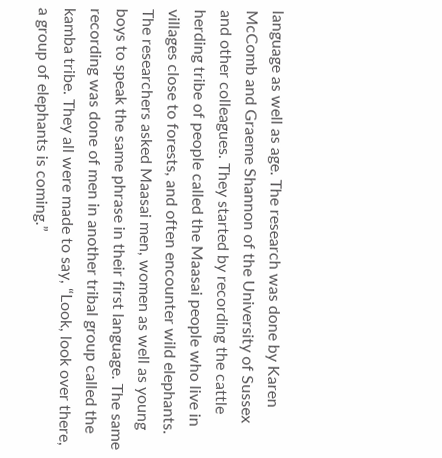language as well as age. The research was done by Karen McComb and Graeme Shannon of the University of Sussex and other colleagues. They started by recording the cattle herding tribe of people called the Maasai people who live in villages close to forests, and often encounter wild elephants. The researchers asked Maasai men, women as well as young boys to speak the same phrase in their first language. The same recording was done of men in another tribal group called the kamba tribe. They all were made to say, “Look, look over there, a group of elephants is coming.”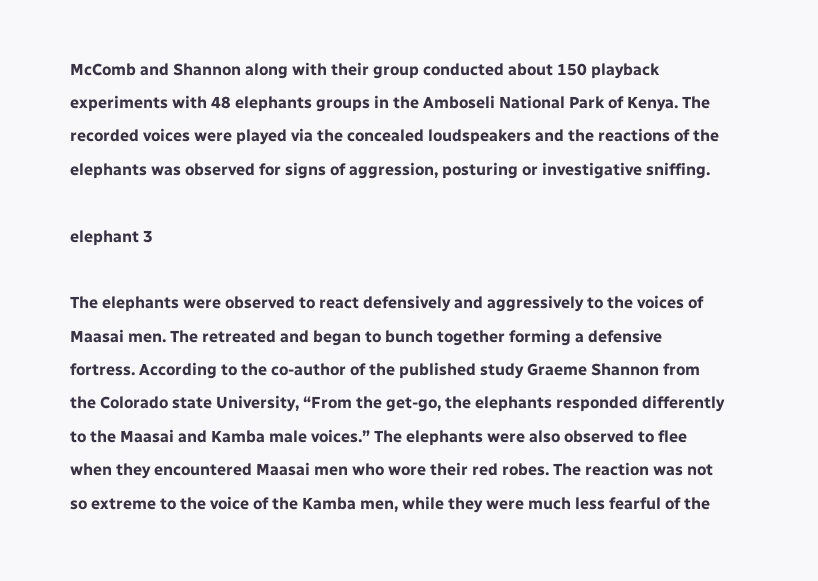McComb and Shannon along with their group conducted about 150 playback experiments with 48 elephants groups in the Amboseli National Park of Kenya. The recorded voices were played via the concealed loudspeakers and the reactions of the elephants was observed for signs of aggression, posturing or investigative sniffing.

elephant 3

The elephants were observed to react defensively and aggressively to the voices of Maasai men. The retreated and began to bunch together forming a defensive fortress. According to the co-author of the published study Graeme Shannon from the Colorado state University, “From the get-go, the elephants responded differently to the Maasai and Kamba male voices.” The elephants were also observed to flee when they encountered Maasai men who wore their red robes. The reaction was not so extreme to the voice of the Kamba men, while they were much less fearful of the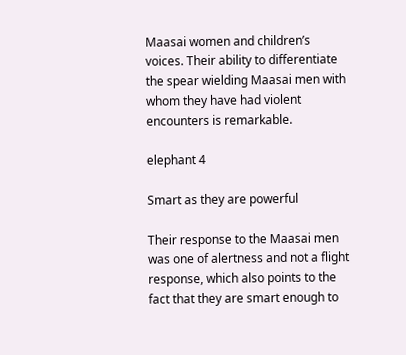Maasai women and children’s voices. Their ability to differentiate the spear wielding Maasai men with whom they have had violent encounters is remarkable.

elephant 4

Smart as they are powerful

Their response to the Maasai men was one of alertness and not a flight response, which also points to the fact that they are smart enough to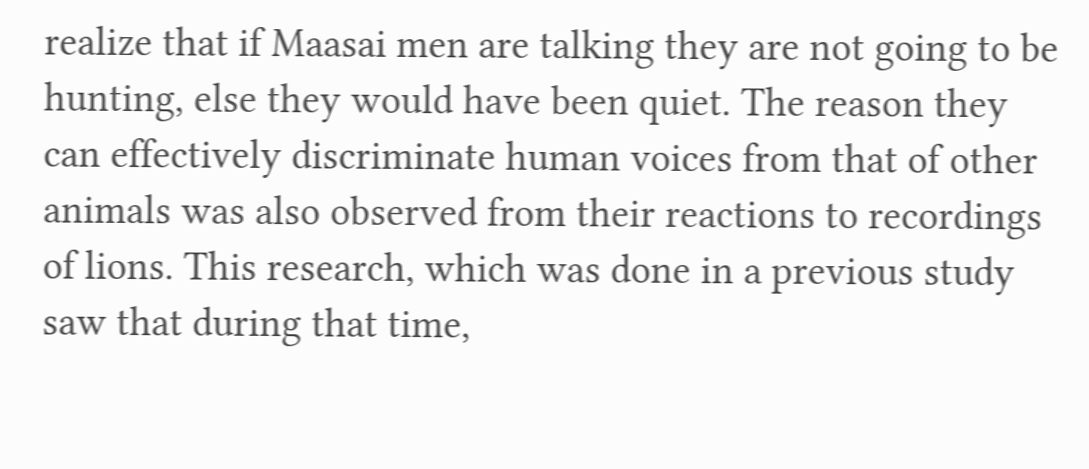realize that if Maasai men are talking they are not going to be hunting, else they would have been quiet. The reason they can effectively discriminate human voices from that of other animals was also observed from their reactions to recordings of lions. This research, which was done in a previous study saw that during that time,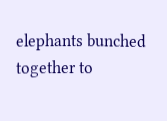elephants bunched together to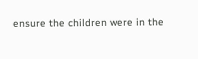ensure the children were in the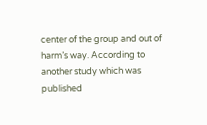center of the group and out of harm’s way. According to another study which was published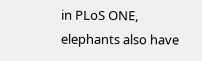in PLoS ONE, elephants also have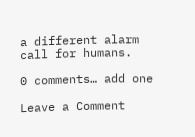a different alarm call for humans.

0 comments… add one

Leave a Comment